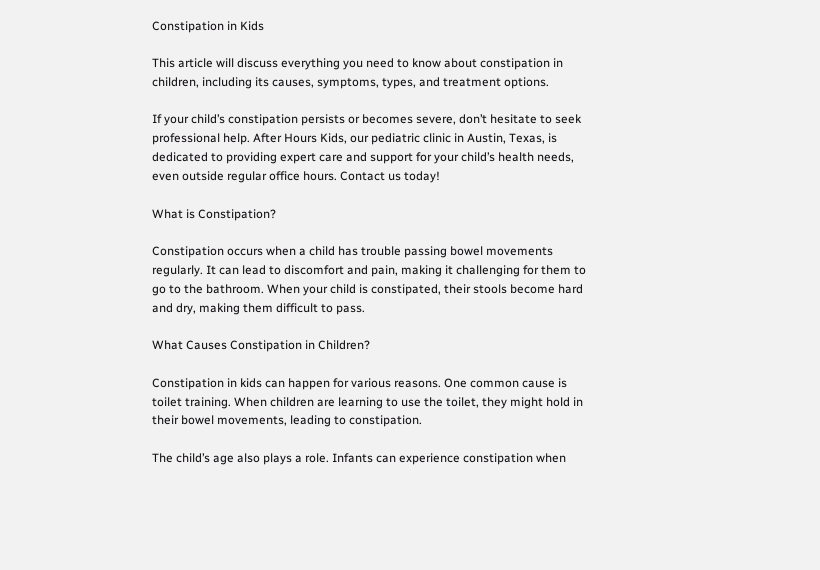Constipation in Kids

This article will discuss everything you need to know about constipation in children, including its causes, symptoms, types, and treatment options.

If your child’s constipation persists or becomes severe, don’t hesitate to seek professional help. After Hours Kids, our pediatric clinic in Austin, Texas, is dedicated to providing expert care and support for your child’s health needs, even outside regular office hours. Contact us today!

What is Constipation?

Constipation occurs when a child has trouble passing bowel movements regularly. It can lead to discomfort and pain, making it challenging for them to go to the bathroom. When your child is constipated, their stools become hard and dry, making them difficult to pass.

What Causes Constipation in Children?

Constipation in kids can happen for various reasons. One common cause is toilet training. When children are learning to use the toilet, they might hold in their bowel movements, leading to constipation.

The child’s age also plays a role. Infants can experience constipation when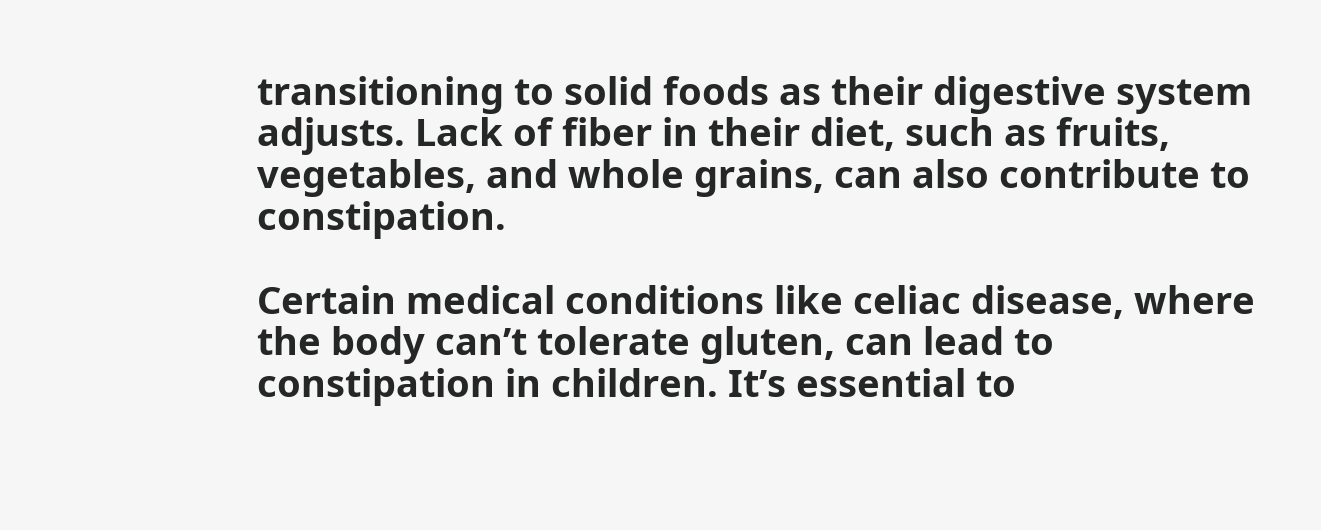transitioning to solid foods as their digestive system adjusts. Lack of fiber in their diet, such as fruits, vegetables, and whole grains, can also contribute to constipation.

Certain medical conditions like celiac disease, where the body can’t tolerate gluten, can lead to constipation in children. It’s essential to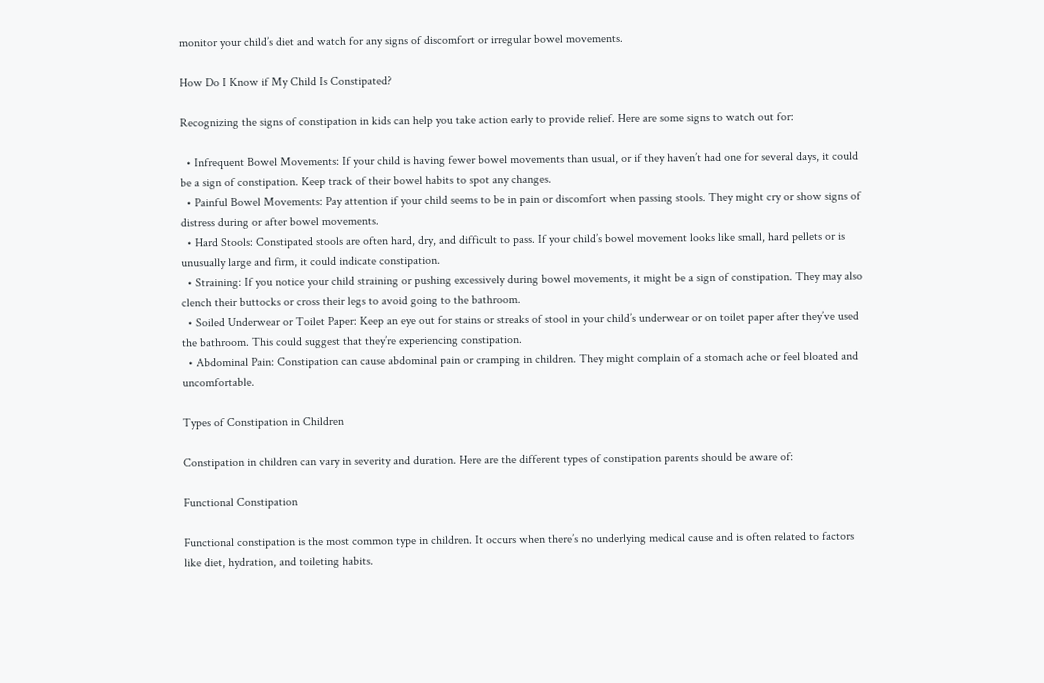monitor your child’s diet and watch for any signs of discomfort or irregular bowel movements.

How Do I Know if My Child Is Constipated?

Recognizing the signs of constipation in kids can help you take action early to provide relief. Here are some signs to watch out for:

  • Infrequent Bowel Movements: If your child is having fewer bowel movements than usual, or if they haven’t had one for several days, it could be a sign of constipation. Keep track of their bowel habits to spot any changes.
  • Painful Bowel Movements: Pay attention if your child seems to be in pain or discomfort when passing stools. They might cry or show signs of distress during or after bowel movements.
  • Hard Stools: Constipated stools are often hard, dry, and difficult to pass. If your child’s bowel movement looks like small, hard pellets or is unusually large and firm, it could indicate constipation.
  • Straining: If you notice your child straining or pushing excessively during bowel movements, it might be a sign of constipation. They may also clench their buttocks or cross their legs to avoid going to the bathroom.
  • Soiled Underwear or Toilet Paper: Keep an eye out for stains or streaks of stool in your child’s underwear or on toilet paper after they’ve used the bathroom. This could suggest that they’re experiencing constipation.
  • Abdominal Pain: Constipation can cause abdominal pain or cramping in children. They might complain of a stomach ache or feel bloated and uncomfortable.

Types of Constipation in Children

Constipation in children can vary in severity and duration. Here are the different types of constipation parents should be aware of:

Functional Constipation

Functional constipation is the most common type in children. It occurs when there’s no underlying medical cause and is often related to factors like diet, hydration, and toileting habits.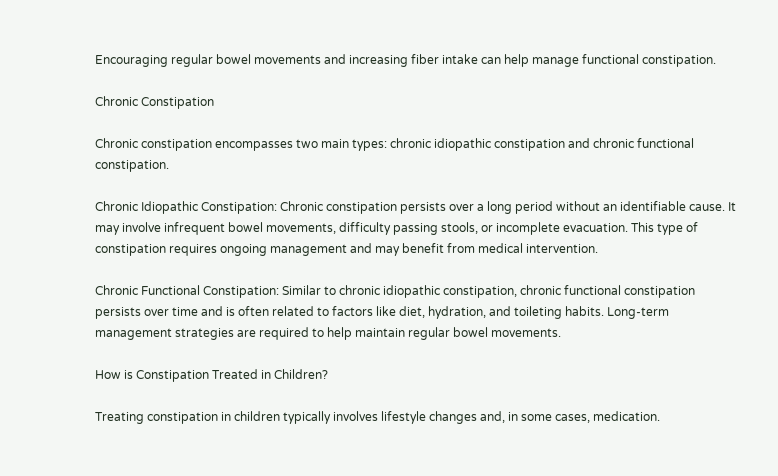Encouraging regular bowel movements and increasing fiber intake can help manage functional constipation.

Chronic Constipation

Chronic constipation encompasses two main types: chronic idiopathic constipation and chronic functional constipation.

Chronic Idiopathic Constipation: Chronic constipation persists over a long period without an identifiable cause. It may involve infrequent bowel movements, difficulty passing stools, or incomplete evacuation. This type of constipation requires ongoing management and may benefit from medical intervention.

Chronic Functional Constipation: Similar to chronic idiopathic constipation, chronic functional constipation persists over time and is often related to factors like diet, hydration, and toileting habits. Long-term management strategies are required to help maintain regular bowel movements.

How is Constipation Treated in Children?

Treating constipation in children typically involves lifestyle changes and, in some cases, medication.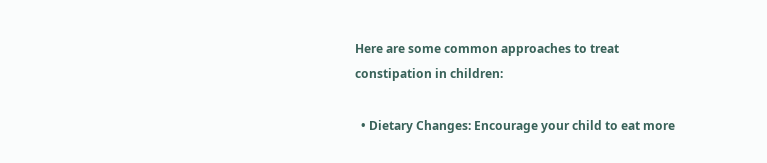Here are some common approaches to treat constipation in children:

  • Dietary Changes: Encourage your child to eat more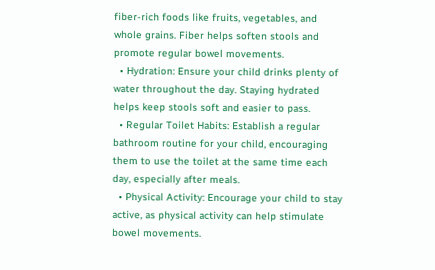fiber-rich foods like fruits, vegetables, and whole grains. Fiber helps soften stools and promote regular bowel movements.
  • Hydration: Ensure your child drinks plenty of water throughout the day. Staying hydrated helps keep stools soft and easier to pass.
  • Regular Toilet Habits: Establish a regular bathroom routine for your child, encouraging them to use the toilet at the same time each day, especially after meals.
  • Physical Activity: Encourage your child to stay active, as physical activity can help stimulate bowel movements.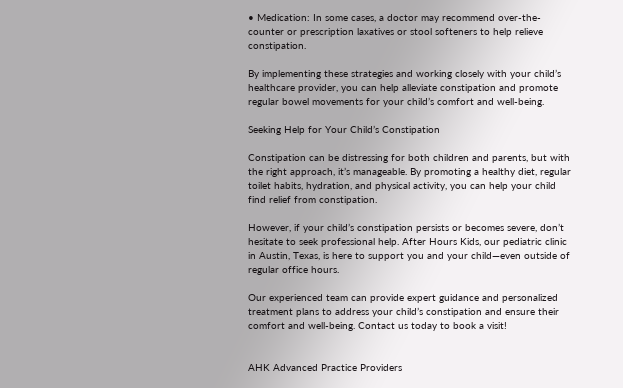• Medication: In some cases, a doctor may recommend over-the-counter or prescription laxatives or stool softeners to help relieve constipation.

By implementing these strategies and working closely with your child’s healthcare provider, you can help alleviate constipation and promote regular bowel movements for your child’s comfort and well-being.

Seeking Help for Your Child’s Constipation

Constipation can be distressing for both children and parents, but with the right approach, it’s manageable. By promoting a healthy diet, regular toilet habits, hydration, and physical activity, you can help your child find relief from constipation.

However, if your child’s constipation persists or becomes severe, don’t hesitate to seek professional help. After Hours Kids, our pediatric clinic in Austin, Texas, is here to support you and your child—even outside of regular office hours.

Our experienced team can provide expert guidance and personalized treatment plans to address your child’s constipation and ensure their comfort and well-being. Contact us today to book a visit!


AHK Advanced Practice Providers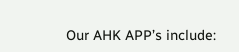Our AHK APP’s include: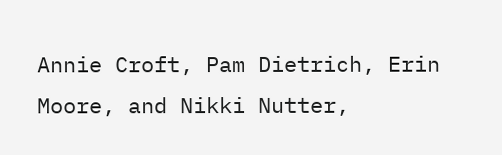Annie Croft, Pam Dietrich, Erin Moore, and Nikki Nutter,